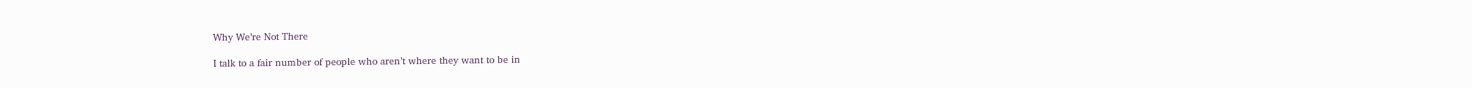Why We’re Not There

I talk to a fair number of people who aren’t where they want to be in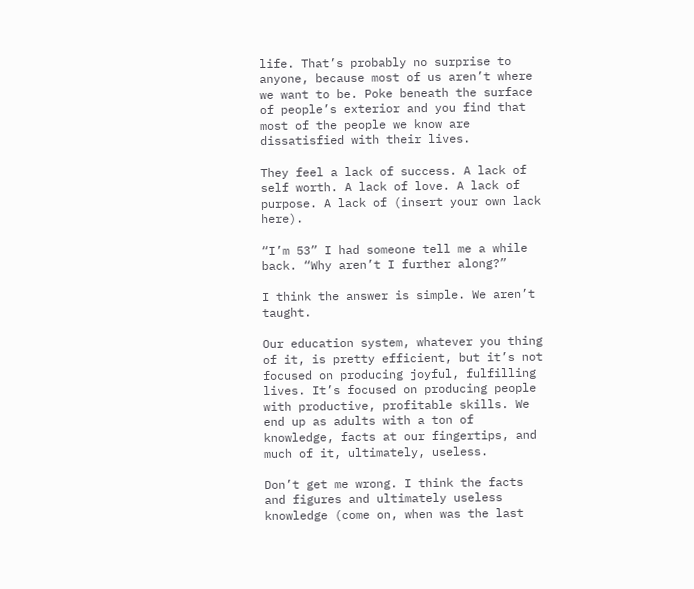life. That’s probably no surprise to anyone, because most of us aren’t where we want to be. Poke beneath the surface of people’s exterior and you find that most of the people we know are dissatisfied with their lives.

They feel a lack of success. A lack of self worth. A lack of love. A lack of purpose. A lack of (insert your own lack here).

“I’m 53” I had someone tell me a while back. “Why aren’t I further along?”

I think the answer is simple. We aren’t taught.

Our education system, whatever you thing of it, is pretty efficient, but it’s not focused on producing joyful, fulfilling lives. It’s focused on producing people with productive, profitable skills. We end up as adults with a ton of knowledge, facts at our fingertips, and much of it, ultimately, useless.

Don’t get me wrong. I think the facts and figures and ultimately useless knowledge (come on, when was the last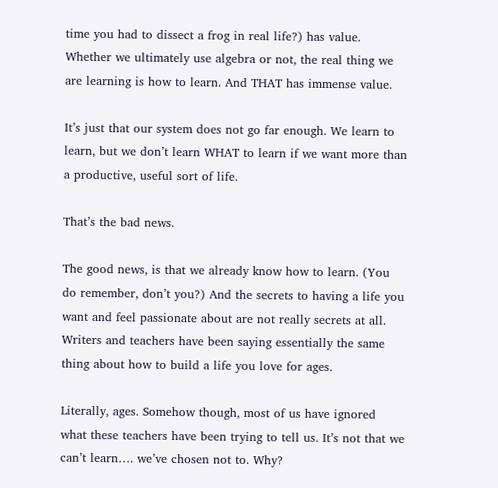time you had to dissect a frog in real life?) has value. Whether we ultimately use algebra or not, the real thing we are learning is how to learn. And THAT has immense value.

It’s just that our system does not go far enough. We learn to learn, but we don’t learn WHAT to learn if we want more than a productive, useful sort of life.

That’s the bad news.

The good news, is that we already know how to learn. (You do remember, don’t you?) And the secrets to having a life you want and feel passionate about are not really secrets at all. Writers and teachers have been saying essentially the same thing about how to build a life you love for ages.

Literally, ages. Somehow though, most of us have ignored what these teachers have been trying to tell us. It’s not that we can’t learn…. we’ve chosen not to. Why?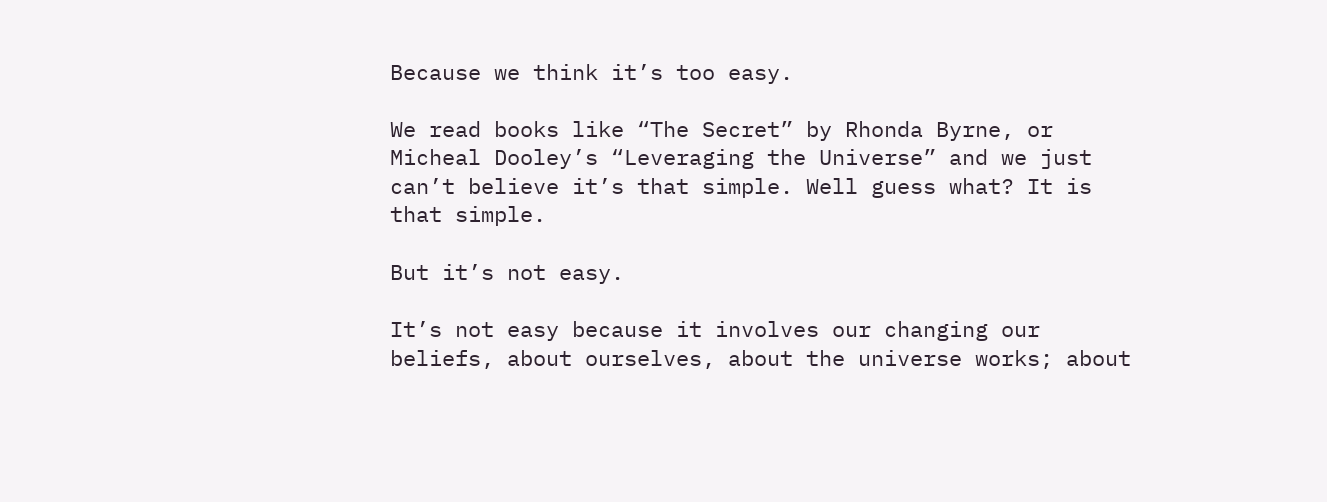Because we think it’s too easy.

We read books like “The Secret” by Rhonda Byrne, or Micheal Dooley’s “Leveraging the Universe” and we just can’t believe it’s that simple. Well guess what? It is that simple.

But it’s not easy.

It’s not easy because it involves our changing our beliefs, about ourselves, about the universe works; about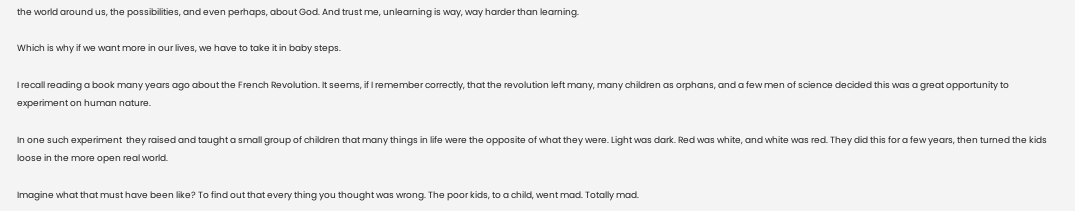the world around us, the possibilities, and even perhaps, about God. And trust me, unlearning is way, way harder than learning.

Which is why if we want more in our lives, we have to take it in baby steps.

I recall reading a book many years ago about the French Revolution. It seems, if I remember correctly, that the revolution left many, many children as orphans, and a few men of science decided this was a great opportunity to experiment on human nature.

In one such experiment  they raised and taught a small group of children that many things in life were the opposite of what they were. Light was dark. Red was white, and white was red. They did this for a few years, then turned the kids loose in the more open real world.

Imagine what that must have been like? To find out that every thing you thought was wrong. The poor kids, to a child, went mad. Totally mad.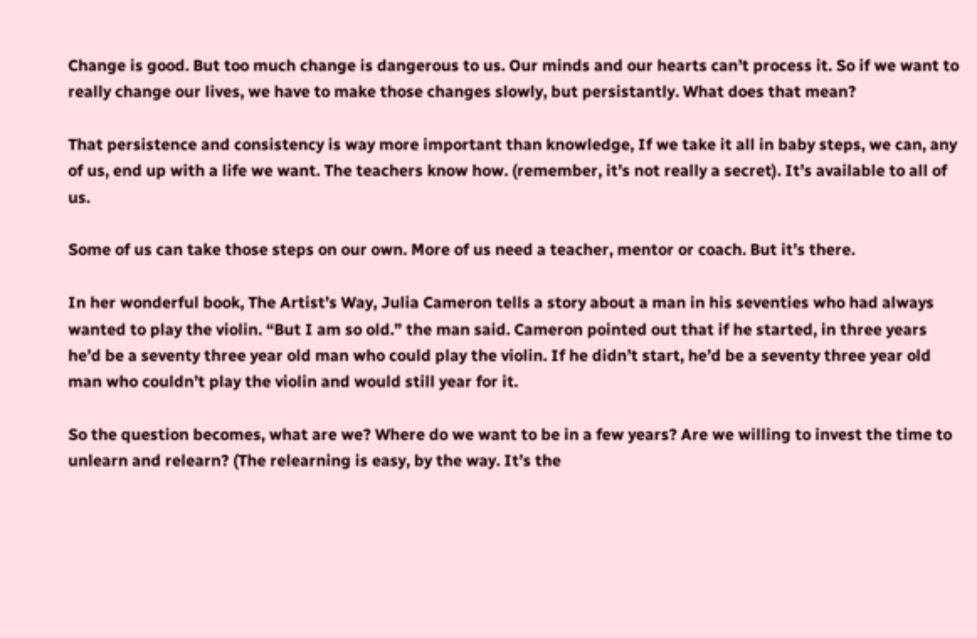Change is good. But too much change is dangerous to us. Our minds and our hearts can’t process it. So if we want to really change our lives, we have to make those changes slowly, but persistantly. What does that mean?

That persistence and consistency is way more important than knowledge, If we take it all in baby steps, we can, any of us, end up with a life we want. The teachers know how. (remember, it’s not really a secret). It’s available to all of us.

Some of us can take those steps on our own. More of us need a teacher, mentor or coach. But it’s there.

In her wonderful book, The Artist’s Way, Julia Cameron tells a story about a man in his seventies who had always wanted to play the violin. “But I am so old.” the man said. Cameron pointed out that if he started, in three years he’d be a seventy three year old man who could play the violin. If he didn’t start, he’d be a seventy three year old man who couldn’t play the violin and would still year for it.

So the question becomes, what are we? Where do we want to be in a few years? Are we willing to invest the time to unlearn and relearn? (The relearning is easy, by the way. It’s the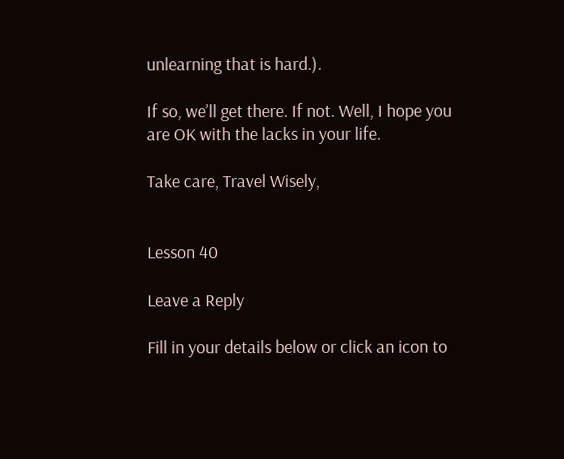unlearning that is hard.).

If so, we’ll get there. If not. Well, I hope you are OK with the lacks in your life.

Take care, Travel Wisely,


Lesson 40

Leave a Reply

Fill in your details below or click an icon to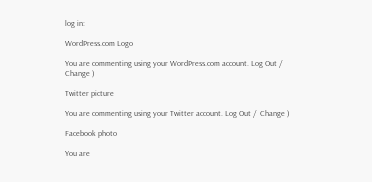log in:

WordPress.com Logo

You are commenting using your WordPress.com account. Log Out /  Change )

Twitter picture

You are commenting using your Twitter account. Log Out /  Change )

Facebook photo

You are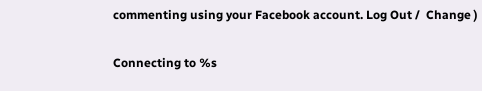commenting using your Facebook account. Log Out /  Change )

Connecting to %s